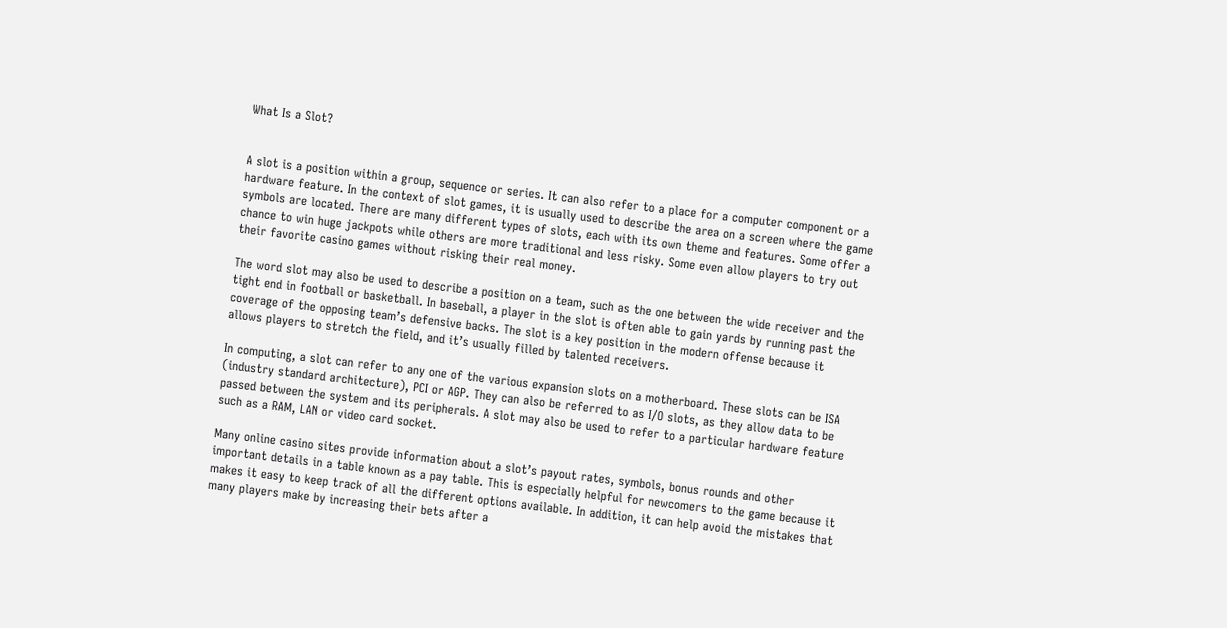What Is a Slot?


A slot is a position within a group, sequence or series. It can also refer to a place for a computer component or a hardware feature. In the context of slot games, it is usually used to describe the area on a screen where the game symbols are located. There are many different types of slots, each with its own theme and features. Some offer a chance to win huge jackpots while others are more traditional and less risky. Some even allow players to try out their favorite casino games without risking their real money.

The word slot may also be used to describe a position on a team, such as the one between the wide receiver and the tight end in football or basketball. In baseball, a player in the slot is often able to gain yards by running past the coverage of the opposing team’s defensive backs. The slot is a key position in the modern offense because it allows players to stretch the field, and it’s usually filled by talented receivers.

In computing, a slot can refer to any one of the various expansion slots on a motherboard. These slots can be ISA (industry standard architecture), PCI or AGP. They can also be referred to as I/O slots, as they allow data to be passed between the system and its peripherals. A slot may also be used to refer to a particular hardware feature such as a RAM, LAN or video card socket.

Many online casino sites provide information about a slot’s payout rates, symbols, bonus rounds and other important details in a table known as a pay table. This is especially helpful for newcomers to the game because it makes it easy to keep track of all the different options available. In addition, it can help avoid the mistakes that many players make by increasing their bets after a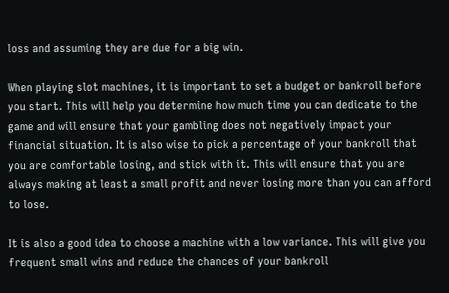loss and assuming they are due for a big win.

When playing slot machines, it is important to set a budget or bankroll before you start. This will help you determine how much time you can dedicate to the game and will ensure that your gambling does not negatively impact your financial situation. It is also wise to pick a percentage of your bankroll that you are comfortable losing, and stick with it. This will ensure that you are always making at least a small profit and never losing more than you can afford to lose.

It is also a good idea to choose a machine with a low variance. This will give you frequent small wins and reduce the chances of your bankroll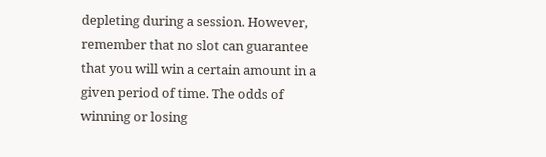depleting during a session. However, remember that no slot can guarantee that you will win a certain amount in a given period of time. The odds of winning or losing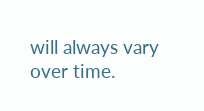will always vary over time.